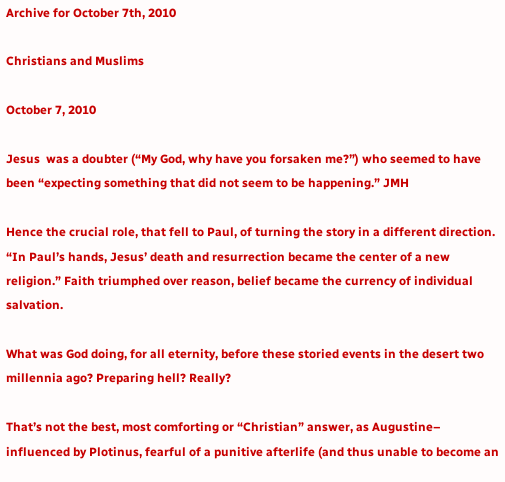Archive for October 7th, 2010

Christians and Muslims

October 7, 2010

Jesus  was a doubter (“My God, why have you forsaken me?”) who seemed to have been “expecting something that did not seem to be happening.” JMH

Hence the crucial role, that fell to Paul, of turning the story in a different direction. “In Paul’s hands, Jesus’ death and resurrection became the center of a new religion.” Faith triumphed over reason, belief became the currency of individual salvation.

What was God doing, for all eternity, before these storied events in the desert two millennia ago? Preparing hell? Really?

That’s not the best, most comforting or “Christian” answer, as Augustine– influenced by Plotinus, fearful of a punitive afterlife (and thus unable to become an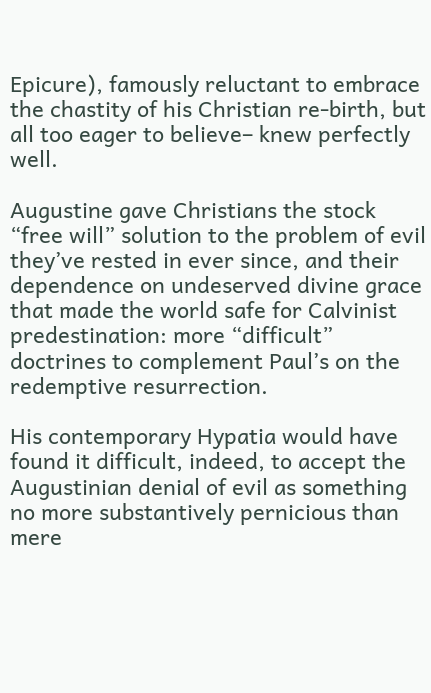Epicure), famously reluctant to embrace the chastity of his Christian re-birth, but all too eager to believe– knew perfectly well.

Augustine gave Christians the stock “free will” solution to the problem of evil they’ve rested in ever since, and their dependence on undeserved divine grace that made the world safe for Calvinist predestination: more “difficult” doctrines to complement Paul’s on the redemptive resurrection.

His contemporary Hypatia would have found it difficult, indeed, to accept the Augustinian denial of evil as something no more substantively pernicious than mere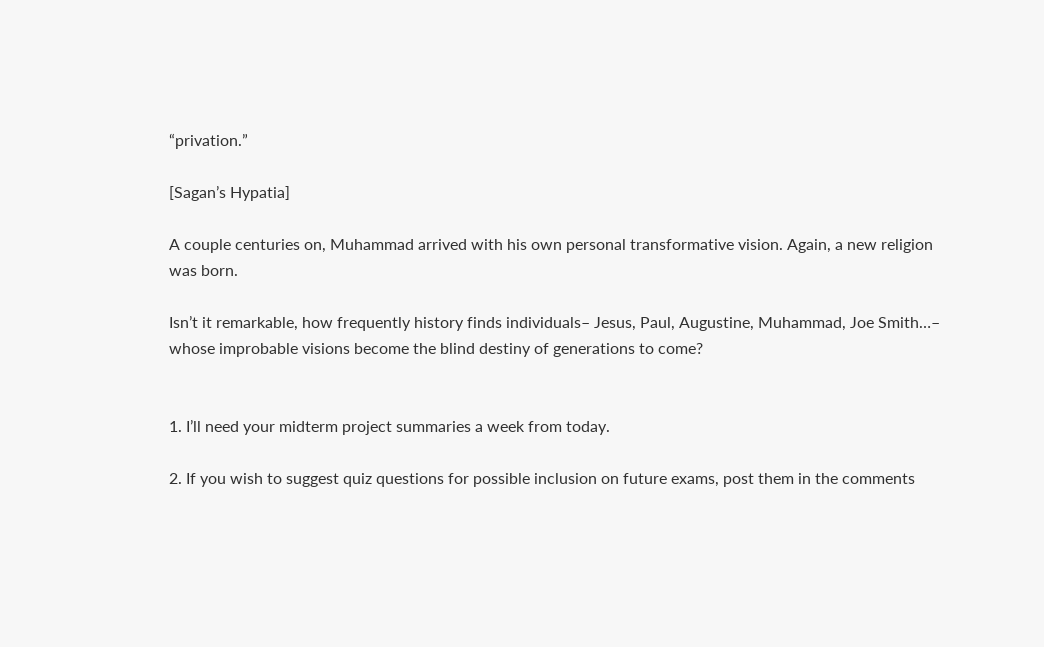“privation.”

[Sagan’s Hypatia]

A couple centuries on, Muhammad arrived with his own personal transformative vision. Again, a new religion was born.

Isn’t it remarkable, how frequently history finds individuals– Jesus, Paul, Augustine, Muhammad, Joe Smith…–  whose improbable visions become the blind destiny of generations to come?


1. I’ll need your midterm project summaries a week from today.

2. If you wish to suggest quiz questions for possible inclusion on future exams, post them in the comments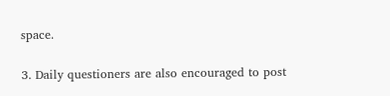space.

3. Daily questioners are also encouraged to post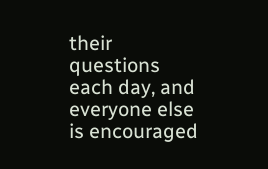their questions each day, and everyone else is encouraged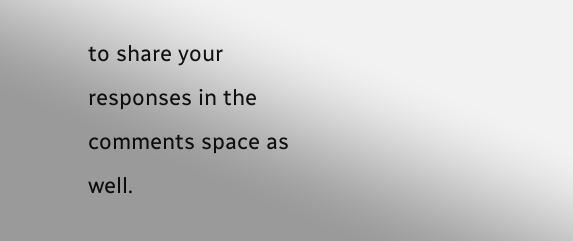to share your responses in the comments space as well.